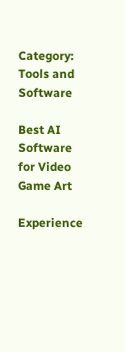Category: Tools and Software

Best AI Software for Video Game Art

Experience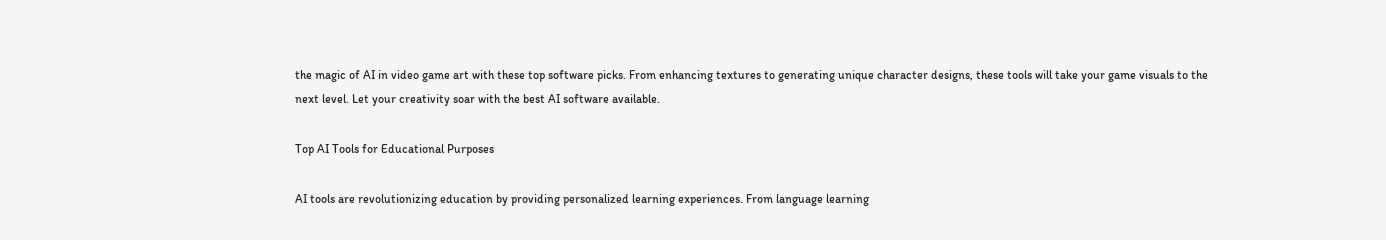the magic of AI in video game art with these top software picks. From enhancing textures to generating unique character designs, these tools will take your game visuals to the next level. Let your creativity soar with the best AI software available.

Top AI Tools for Educational Purposes

AI tools are revolutionizing education by providing personalized learning experiences. From language learning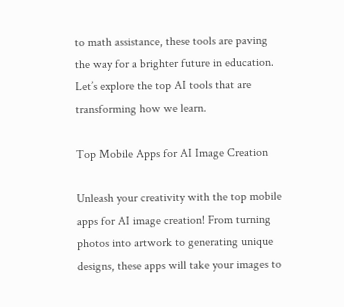to math assistance, these tools are paving the way for a brighter future in education. Let’s explore the top AI tools that are transforming how we learn.

Top Mobile Apps for AI Image Creation

Unleash your creativity with the top mobile apps for AI image creation! From turning photos into artwork to generating unique designs, these apps will take your images to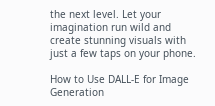the next level. Let your imagination run wild and create stunning visuals with just a few taps on your phone.

How to Use DALL-E for Image Generation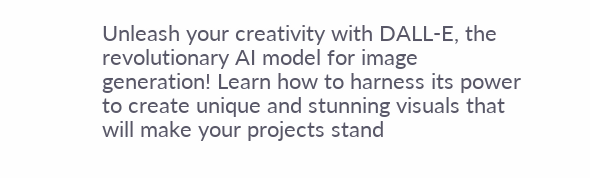Unleash your creativity with DALL-E, the revolutionary AI model for image generation! Learn how to harness its power to create unique and stunning visuals that will make your projects stand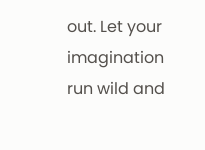out. Let your imagination run wild and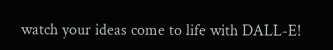watch your ideas come to life with DALL-E!